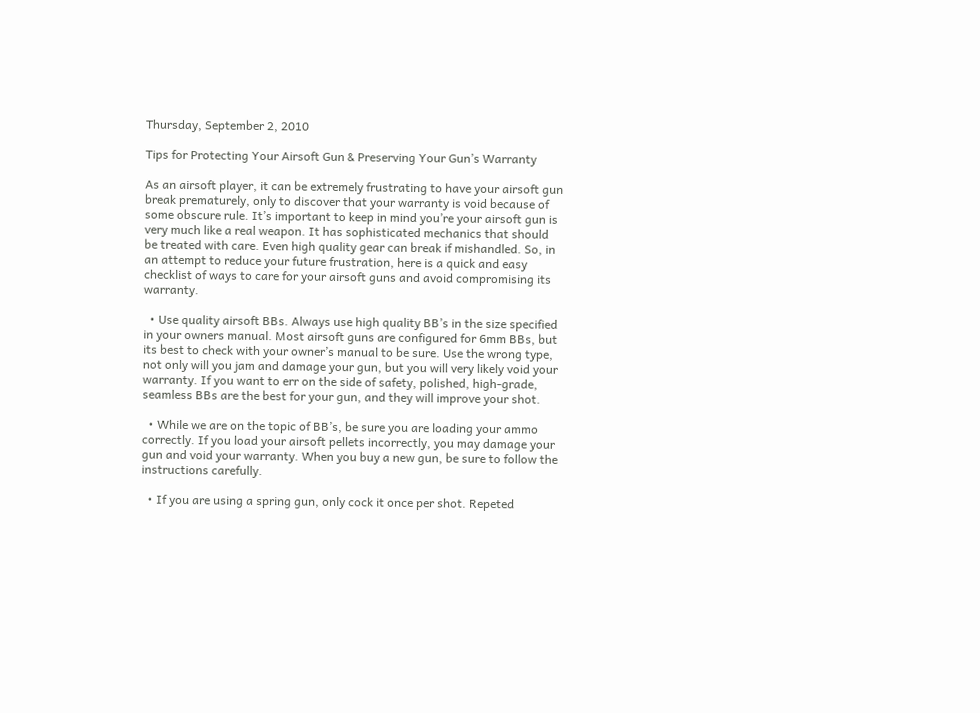Thursday, September 2, 2010

Tips for Protecting Your Airsoft Gun & Preserving Your Gun’s Warranty

As an airsoft player, it can be extremely frustrating to have your airsoft gun break prematurely, only to discover that your warranty is void because of some obscure rule. It’s important to keep in mind you’re your airsoft gun is very much like a real weapon. It has sophisticated mechanics that should be treated with care. Even high quality gear can break if mishandled. So, in an attempt to reduce your future frustration, here is a quick and easy checklist of ways to care for your airsoft guns and avoid compromising its warranty.

  • Use quality airsoft BBs. Always use high quality BB’s in the size specified in your owners manual. Most airsoft guns are configured for 6mm BBs, but its best to check with your owner’s manual to be sure. Use the wrong type, not only will you jam and damage your gun, but you will very likely void your warranty. If you want to err on the side of safety, polished, high-grade, seamless BBs are the best for your gun, and they will improve your shot.

  • While we are on the topic of BB’s, be sure you are loading your ammo correctly. If you load your airsoft pellets incorrectly, you may damage your gun and void your warranty. When you buy a new gun, be sure to follow the instructions carefully.

  • If you are using a spring gun, only cock it once per shot. Repeted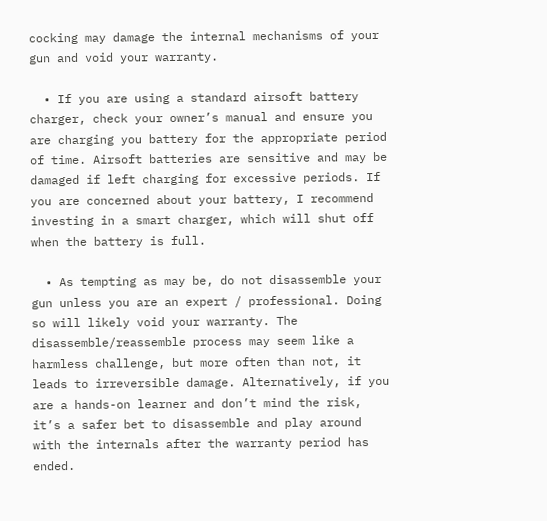cocking may damage the internal mechanisms of your gun and void your warranty.

  • If you are using a standard airsoft battery charger, check your owner’s manual and ensure you are charging you battery for the appropriate period of time. Airsoft batteries are sensitive and may be damaged if left charging for excessive periods. If you are concerned about your battery, I recommend investing in a smart charger, which will shut off when the battery is full.

  • As tempting as may be, do not disassemble your gun unless you are an expert / professional. Doing so will likely void your warranty. The disassemble/reassemble process may seem like a harmless challenge, but more often than not, it leads to irreversible damage. Alternatively, if you are a hands-on learner and don’t mind the risk, it’s a safer bet to disassemble and play around with the internals after the warranty period has ended.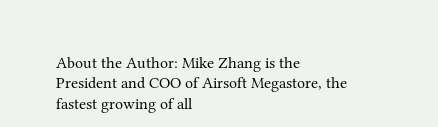About the Author: Mike Zhang is the President and COO of Airsoft Megastore, the fastest growing of all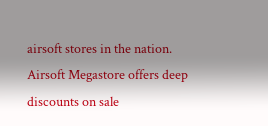airsoft stores in the nation. Airsoft Megastore offers deep discounts on sale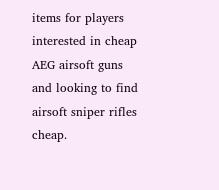items for players interested in cheap AEG airsoft guns and looking to find airsoft sniper rifles cheap.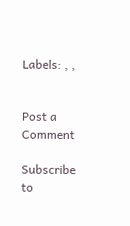Labels: , ,


Post a Comment

Subscribe to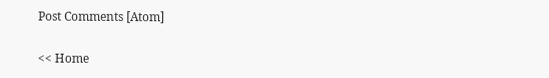Post Comments [Atom]

<< Home